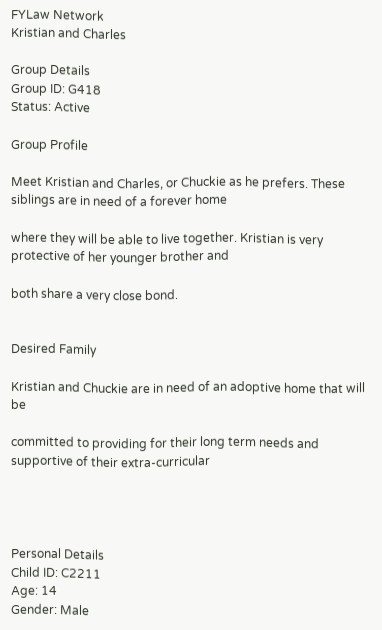FYLaw Network
Kristian and Charles

Group Details
Group ID: G418
Status: Active

Group Profile

Meet Kristian and Charles, or Chuckie as he prefers. These siblings are in need of a forever home

where they will be able to live together. Kristian is very protective of her younger brother and

both share a very close bond.


Desired Family

Kristian and Chuckie are in need of an adoptive home that will be

committed to providing for their long term needs and supportive of their extra-curricular




Personal Details
Child ID: C2211
Age: 14
Gender: Male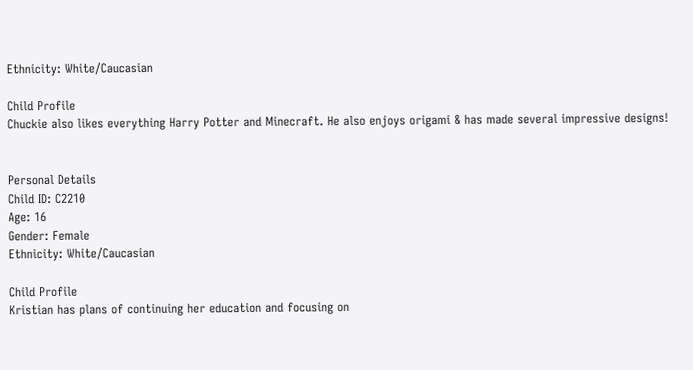Ethnicity: White/Caucasian

Child Profile
Chuckie also likes everything Harry Potter and Minecraft. He also enjoys origami & has made several impressive designs!


Personal Details
Child ID: C2210
Age: 16
Gender: Female
Ethnicity: White/Caucasian

Child Profile
Kristian has plans of continuing her education and focusing on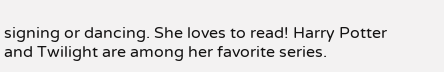signing or dancing. She loves to read! Harry Potter and Twilight are among her favorite series.